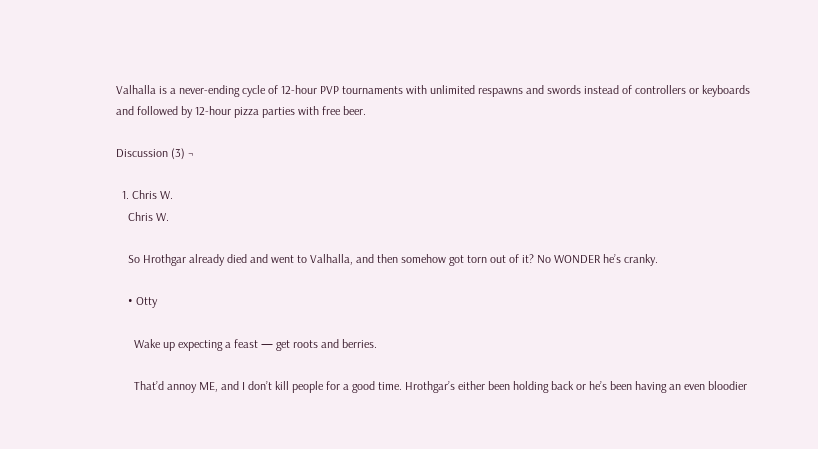Valhalla is a never-ending cycle of 12-hour PVP tournaments with unlimited respawns and swords instead of controllers or keyboards and followed by 12-hour pizza parties with free beer.

Discussion (3) ¬

  1. Chris W.
    Chris W.

    So Hrothgar already died and went to Valhalla, and then somehow got torn out of it? No WONDER he’s cranky.

    • Otty

      Wake up expecting a feast — get roots and berries.

      That’d annoy ME, and I don’t kill people for a good time. Hrothgar’s either been holding back or he’s been having an even bloodier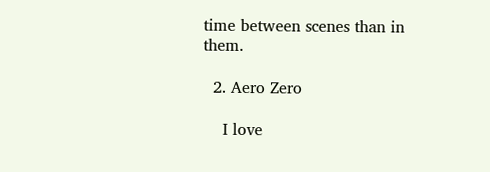time between scenes than in them.

  2. Aero Zero

    I love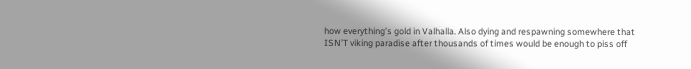how everything’s gold in Valhalla. Also dying and respawning somewhere that ISN’T viking paradise after thousands of times would be enough to piss off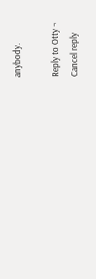anybody.

Reply to Otty ¬
Cancel reply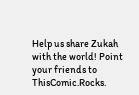Help us share Zukah with the world! Point your friends to ThisComic.Rocks.